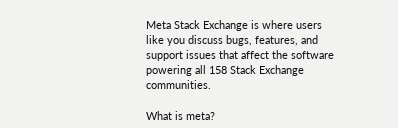Meta Stack Exchange is where users like you discuss bugs, features, and support issues that affect the software powering all 158 Stack Exchange communities.

What is meta?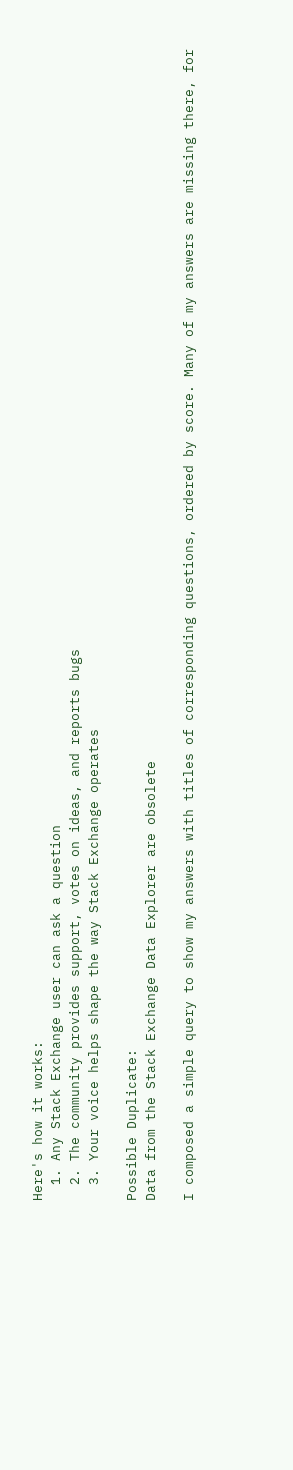Here's how it works:
  1. Any Stack Exchange user can ask a question
  2. The community provides support, votes on ideas, and reports bugs
  3. Your voice helps shape the way Stack Exchange operates

Possible Duplicate:
Data from the Stack Exchange Data Explorer are obsolete

I composed a simple query to show my answers with titles of corresponding questions, ordered by score. Many of my answers are missing there, for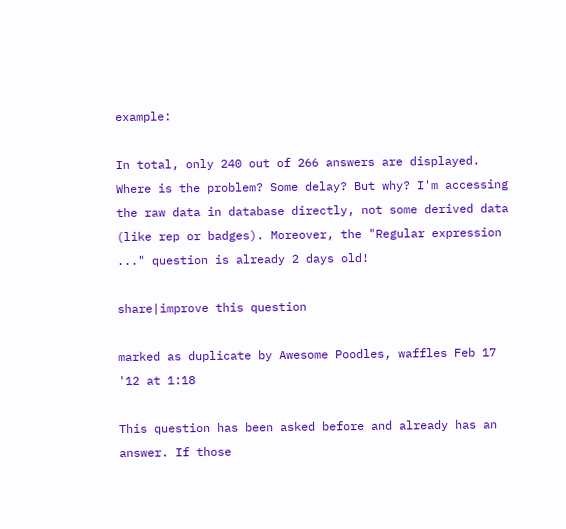example:

In total, only 240 out of 266 answers are displayed. Where is the problem? Some delay? But why? I'm accessing the raw data in database directly, not some derived data (like rep or badges). Moreover, the "Regular expression ..." question is already 2 days old!

share|improve this question

marked as duplicate by Awesome Poodles, waffles Feb 17 '12 at 1:18

This question has been asked before and already has an answer. If those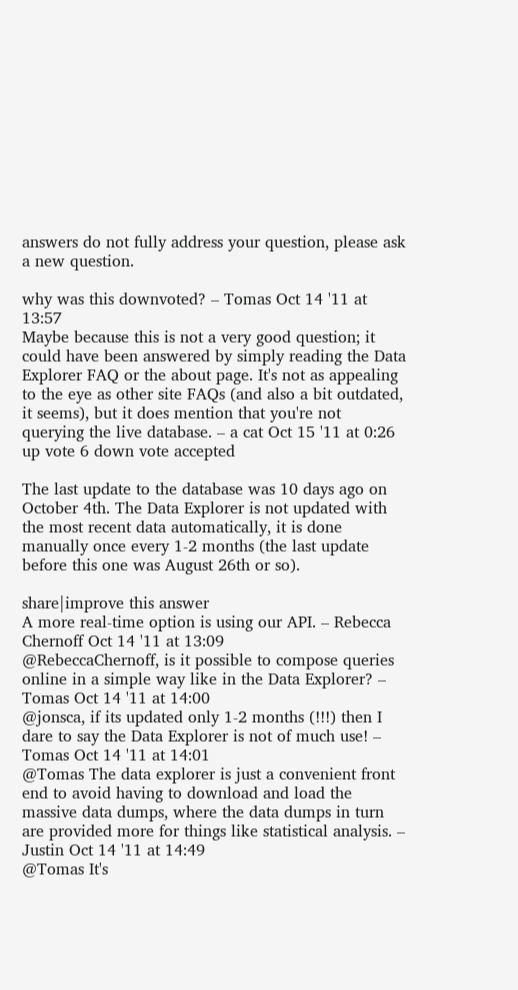answers do not fully address your question, please ask a new question.

why was this downvoted? – Tomas Oct 14 '11 at 13:57
Maybe because this is not a very good question; it could have been answered by simply reading the Data Explorer FAQ or the about page. It's not as appealing to the eye as other site FAQs (and also a bit outdated, it seems), but it does mention that you're not querying the live database. – a cat Oct 15 '11 at 0:26
up vote 6 down vote accepted

The last update to the database was 10 days ago on October 4th. The Data Explorer is not updated with the most recent data automatically, it is done manually once every 1-2 months (the last update before this one was August 26th or so).

share|improve this answer
A more real-time option is using our API. – Rebecca Chernoff Oct 14 '11 at 13:09
@RebeccaChernoff, is it possible to compose queries online in a simple way like in the Data Explorer? – Tomas Oct 14 '11 at 14:00
@jonsca, if its updated only 1-2 months (!!!) then I dare to say the Data Explorer is not of much use! – Tomas Oct 14 '11 at 14:01
@Tomas The data explorer is just a convenient front end to avoid having to download and load the massive data dumps, where the data dumps in turn are provided more for things like statistical analysis. – Justin Oct 14 '11 at 14:49
@Tomas It's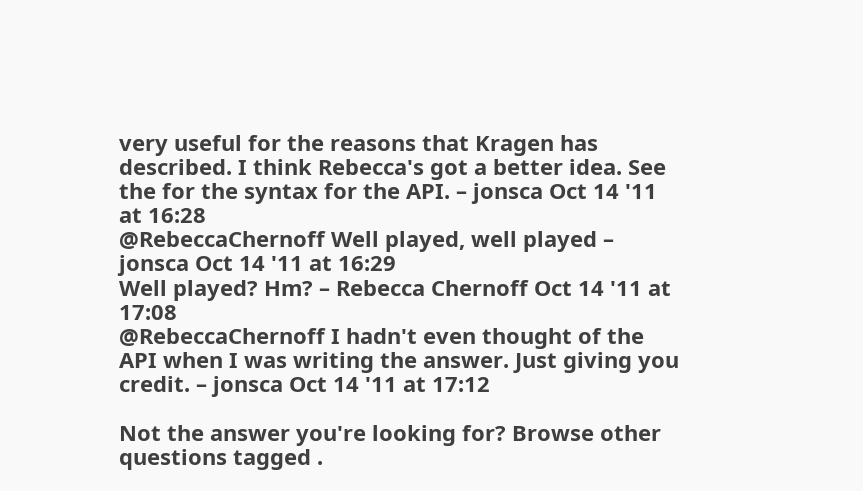very useful for the reasons that Kragen has described. I think Rebecca's got a better idea. See the for the syntax for the API. – jonsca Oct 14 '11 at 16:28
@RebeccaChernoff Well played, well played – jonsca Oct 14 '11 at 16:29
Well played? Hm? – Rebecca Chernoff Oct 14 '11 at 17:08
@RebeccaChernoff I hadn't even thought of the API when I was writing the answer. Just giving you credit. – jonsca Oct 14 '11 at 17:12

Not the answer you're looking for? Browse other questions tagged .